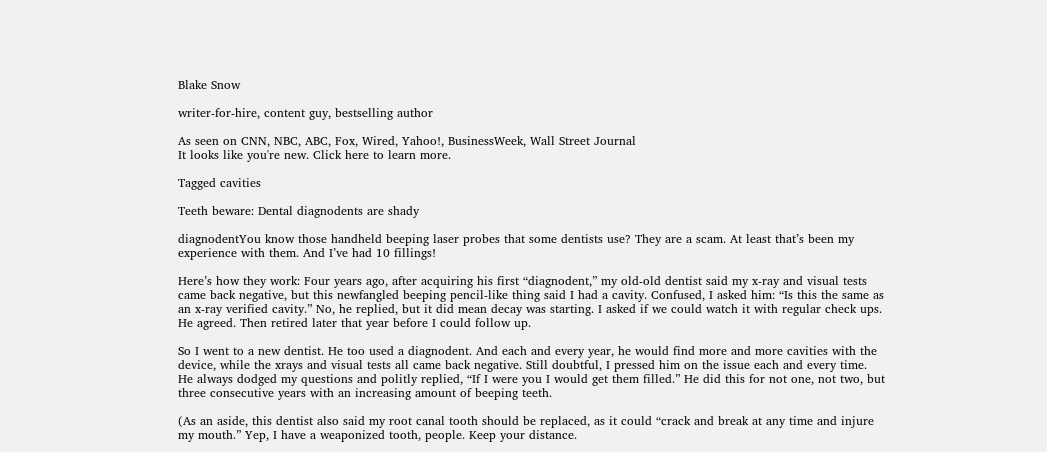Blake Snow

writer-for-hire, content guy, bestselling author

As seen on CNN, NBC, ABC, Fox, Wired, Yahoo!, BusinessWeek, Wall Street Journal
It looks like you're new. Click here to learn more.

Tagged cavities

Teeth beware: Dental diagnodents are shady

diagnodentYou know those handheld beeping laser probes that some dentists use? They are a scam. At least that’s been my experience with them. And I’ve had 10 fillings!

Here’s how they work: Four years ago, after acquiring his first “diagnodent,” my old-old dentist said my x-ray and visual tests came back negative, but this newfangled beeping pencil-like thing said I had a cavity. Confused, I asked him: “Is this the same as an x-ray verified cavity.” No, he replied, but it did mean decay was starting. I asked if we could watch it with regular check ups. He agreed. Then retired later that year before I could follow up.

So I went to a new dentist. He too used a diagnodent. And each and every year, he would find more and more cavities with the device, while the xrays and visual tests all came back negative. Still doubtful, I pressed him on the issue each and every time. He always dodged my questions and politly replied, “If I were you I would get them filled.” He did this for not one, not two, but three consecutive years with an increasing amount of beeping teeth.

(As an aside, this dentist also said my root canal tooth should be replaced, as it could “crack and break at any time and injure my mouth.” Yep, I have a weaponized tooth, people. Keep your distance.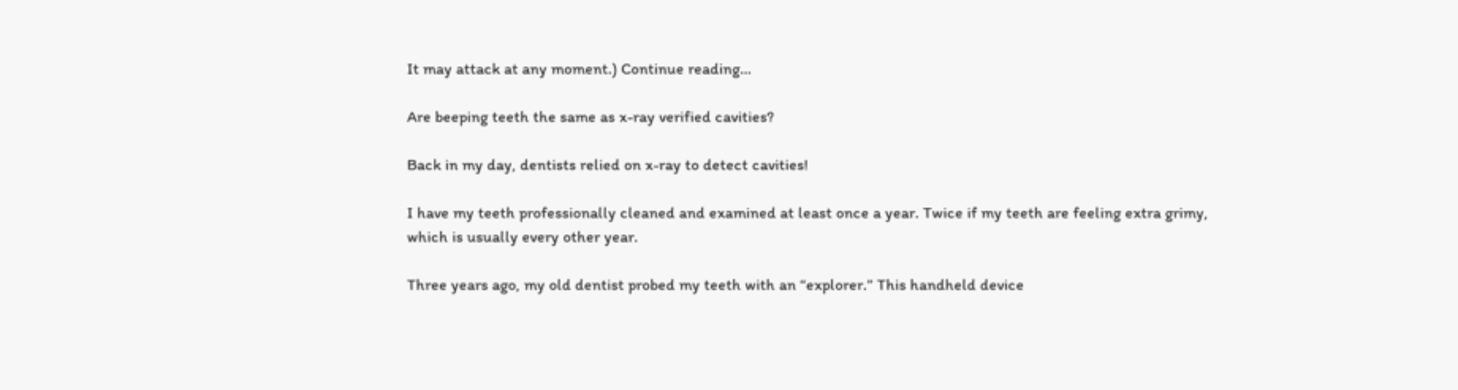It may attack at any moment.) Continue reading…

Are beeping teeth the same as x-ray verified cavities?

Back in my day, dentists relied on x-ray to detect cavities!

I have my teeth professionally cleaned and examined at least once a year. Twice if my teeth are feeling extra grimy, which is usually every other year.

Three years ago, my old dentist probed my teeth with an “explorer.” This handheld device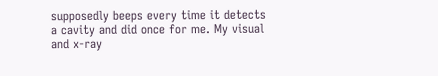supposedly beeps every time it detects a cavity and did once for me. My visual and x-ray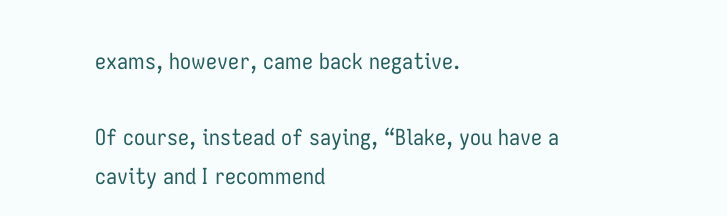exams, however, came back negative.

Of course, instead of saying, “Blake, you have a cavity and I recommend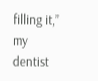filling it,” my dentist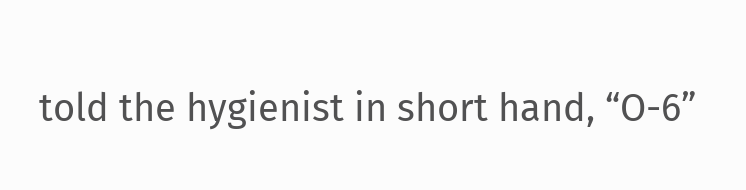told the hygienist in short hand, “O-6”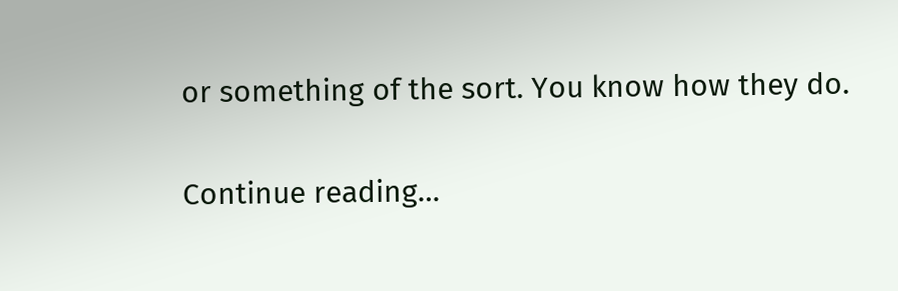or something of the sort. You know how they do.

Continue reading…